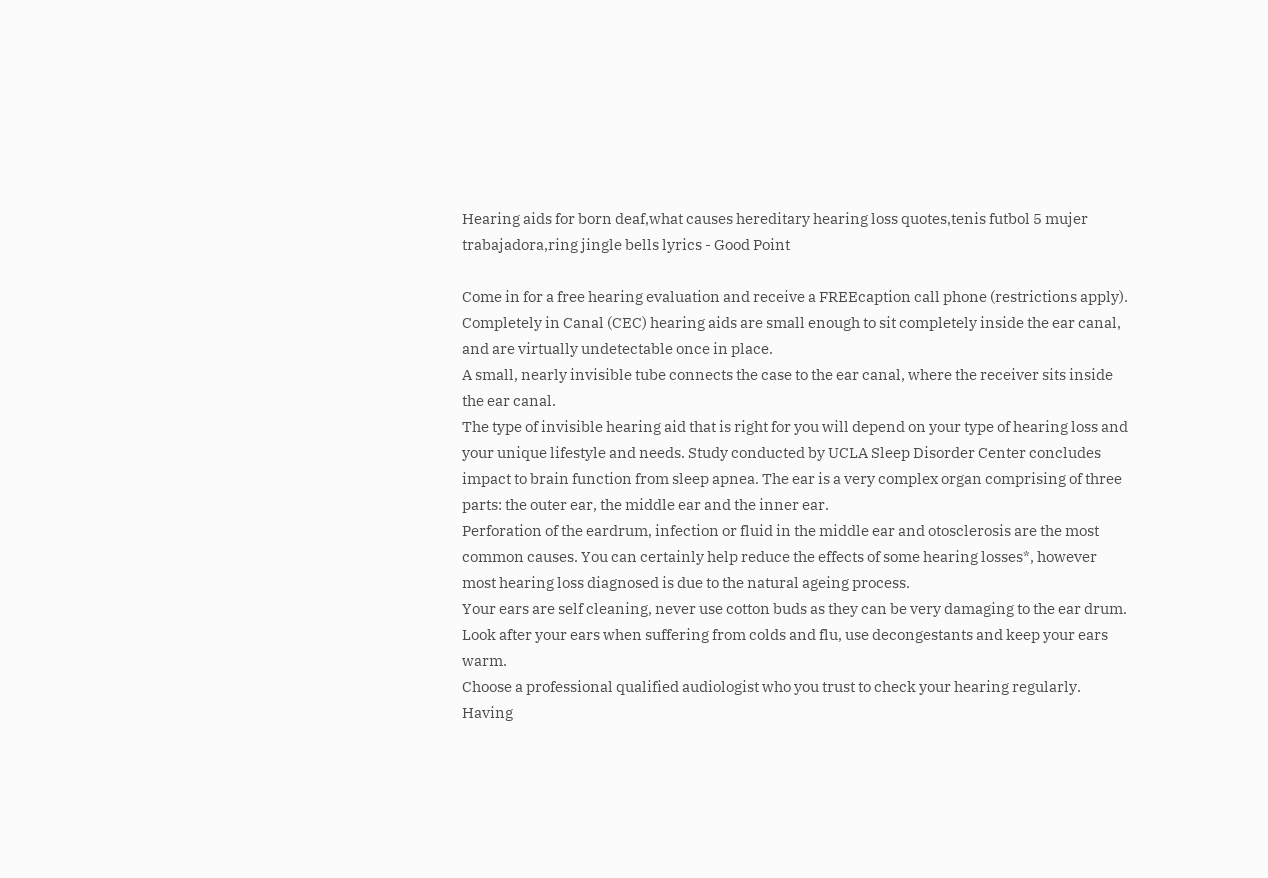Hearing aids for born deaf,what causes hereditary hearing loss quotes,tenis futbol 5 mujer trabajadora,ring jingle bells lyrics - Good Point

Come in for a free hearing evaluation and receive a FREEcaption call phone (restrictions apply). Completely in Canal (CEC) hearing aids are small enough to sit completely inside the ear canal, and are virtually undetectable once in place.
A small, nearly invisible tube connects the case to the ear canal, where the receiver sits inside the ear canal.
The type of invisible hearing aid that is right for you will depend on your type of hearing loss and your unique lifestyle and needs. Study conducted by UCLA Sleep Disorder Center concludes impact to brain function from sleep apnea. The ear is a very complex organ comprising of three parts: the outer ear, the middle ear and the inner ear.
Perforation of the eardrum, infection or fluid in the middle ear and otosclerosis are the most common causes. You can certainly help reduce the effects of some hearing losses*, however most hearing loss diagnosed is due to the natural ageing process.
Your ears are self cleaning, never use cotton buds as they can be very damaging to the ear drum. Look after your ears when suffering from colds and flu, use decongestants and keep your ears warm.
Choose a professional qualified audiologist who you trust to check your hearing regularly. Having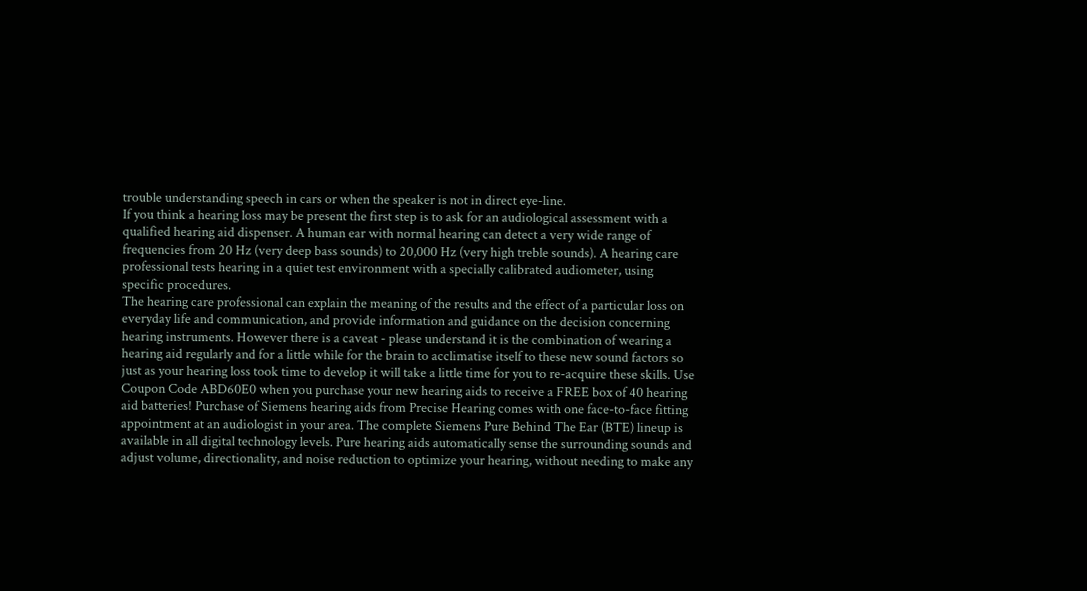trouble understanding speech in cars or when the speaker is not in direct eye-line.
If you think a hearing loss may be present the first step is to ask for an audiological assessment with a qualified hearing aid dispenser. A human ear with normal hearing can detect a very wide range of frequencies from 20 Hz (very deep bass sounds) to 20,000 Hz (very high treble sounds). A hearing care professional tests hearing in a quiet test environment with a specially calibrated audiometer, using specific procedures.
The hearing care professional can explain the meaning of the results and the effect of a particular loss on everyday life and communication, and provide information and guidance on the decision concerning hearing instruments. However there is a caveat - please understand it is the combination of wearing a hearing aid regularly and for a little while for the brain to acclimatise itself to these new sound factors so just as your hearing loss took time to develop it will take a little time for you to re-acquire these skills. Use Coupon Code ABD60E0 when you purchase your new hearing aids to receive a FREE box of 40 hearing aid batteries! Purchase of Siemens hearing aids from Precise Hearing comes with one face-to-face fitting appointment at an audiologist in your area. The complete Siemens Pure Behind The Ear (BTE) lineup is available in all digital technology levels. Pure hearing aids automatically sense the surrounding sounds and adjust volume, directionality, and noise reduction to optimize your hearing, without needing to make any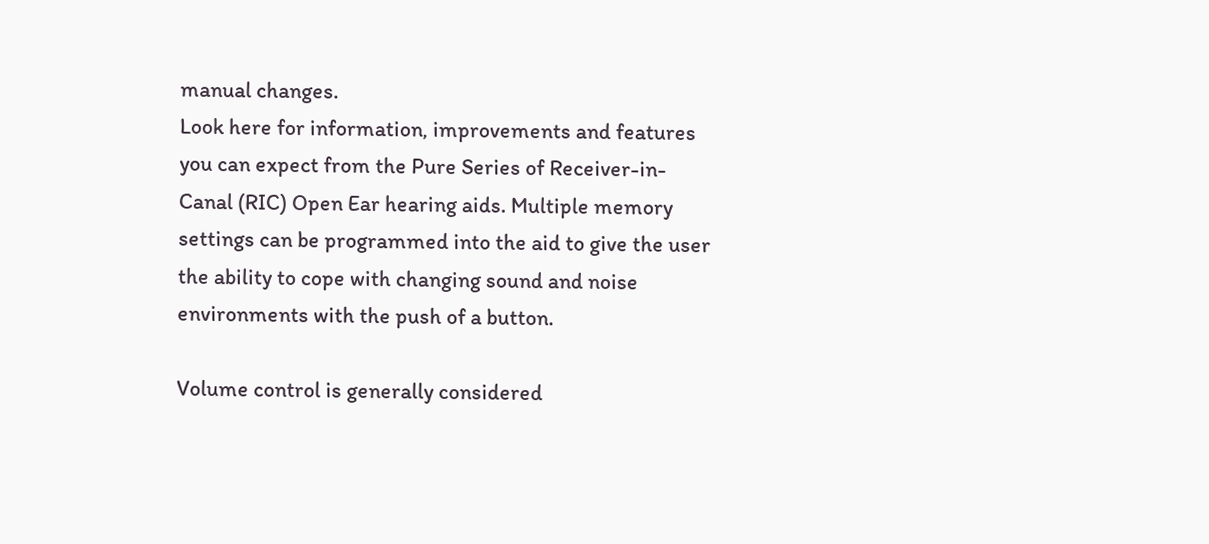manual changes.
Look here for information, improvements and features you can expect from the Pure Series of Receiver-in-Canal (RIC) Open Ear hearing aids. Multiple memory settings can be programmed into the aid to give the user the ability to cope with changing sound and noise environments with the push of a button.

Volume control is generally considered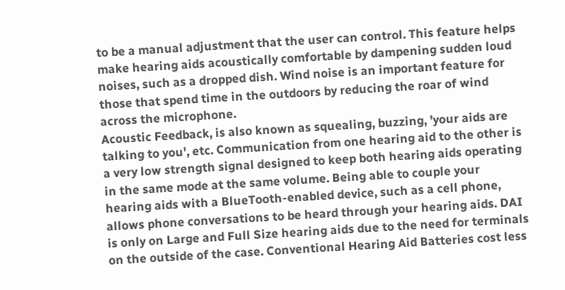to be a manual adjustment that the user can control. This feature helps make hearing aids acoustically comfortable by dampening sudden loud noises, such as a dropped dish. Wind noise is an important feature for those that spend time in the outdoors by reducing the roar of wind across the microphone.
Acoustic Feedback, is also known as squealing, buzzing, 'your aids are talking to you', etc. Communication from one hearing aid to the other is a very low strength signal designed to keep both hearing aids operating in the same mode at the same volume. Being able to couple your hearing aids with a BlueTooth-enabled device, such as a cell phone, allows phone conversations to be heard through your hearing aids. DAI is only on Large and Full Size hearing aids due to the need for terminals on the outside of the case. Conventional Hearing Aid Batteries cost less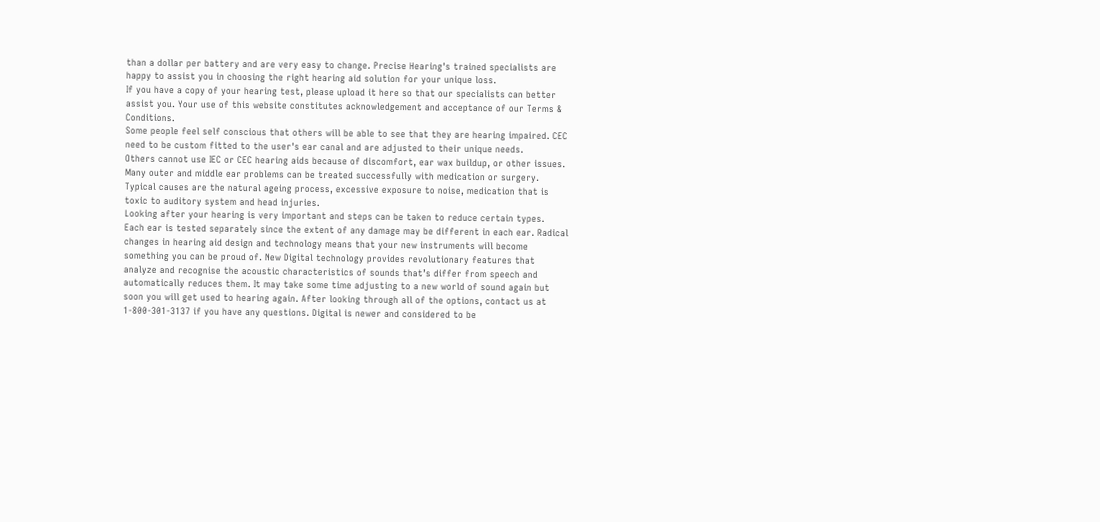than a dollar per battery and are very easy to change. Precise Hearing's trained specialists are happy to assist you in choosing the right hearing aid solution for your unique loss.
If you have a copy of your hearing test, please upload it here so that our specialists can better assist you. Your use of this website constitutes acknowledgement and acceptance of our Terms & Conditions.
Some people feel self conscious that others will be able to see that they are hearing impaired. CEC need to be custom fitted to the user's ear canal and are adjusted to their unique needs.
Others cannot use IEC or CEC hearing aids because of discomfort, ear wax buildup, or other issues. Many outer and middle ear problems can be treated successfully with medication or surgery. Typical causes are the natural ageing process, excessive exposure to noise, medication that is toxic to auditory system and head injuries.
Looking after your hearing is very important and steps can be taken to reduce certain types.
Each ear is tested separately since the extent of any damage may be different in each ear. Radical changes in hearing aid design and technology means that your new instruments will become something you can be proud of. New Digital technology provides revolutionary features that analyze and recognise the acoustic characteristics of sounds that’s differ from speech and automatically reduces them. It may take some time adjusting to a new world of sound again but soon you will get used to hearing again. After looking through all of the options, contact us at 1-800-301-3137 if you have any questions. Digital is newer and considered to be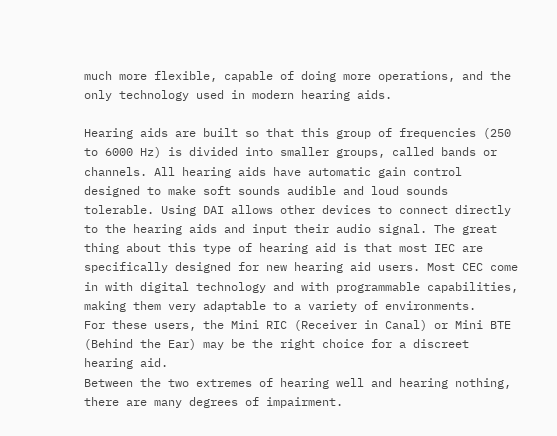much more flexible, capable of doing more operations, and the only technology used in modern hearing aids.

Hearing aids are built so that this group of frequencies (250 to 6000 Hz) is divided into smaller groups, called bands or channels. All hearing aids have automatic gain control designed to make soft sounds audible and loud sounds tolerable. Using DAI allows other devices to connect directly to the hearing aids and input their audio signal. The great thing about this type of hearing aid is that most IEC are specifically designed for new hearing aid users. Most CEC come in with digital technology and with programmable capabilities, making them very adaptable to a variety of environments.
For these users, the Mini RIC (Receiver in Canal) or Mini BTE (Behind the Ear) may be the right choice for a discreet hearing aid.
Between the two extremes of hearing well and hearing nothing, there are many degrees of impairment.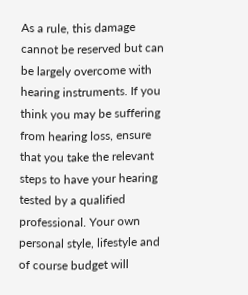As a rule, this damage cannot be reserved but can be largely overcome with hearing instruments. If you think you may be suffering from hearing loss, ensure that you take the relevant steps to have your hearing tested by a qualified professional. Your own personal style, lifestyle and of course budget will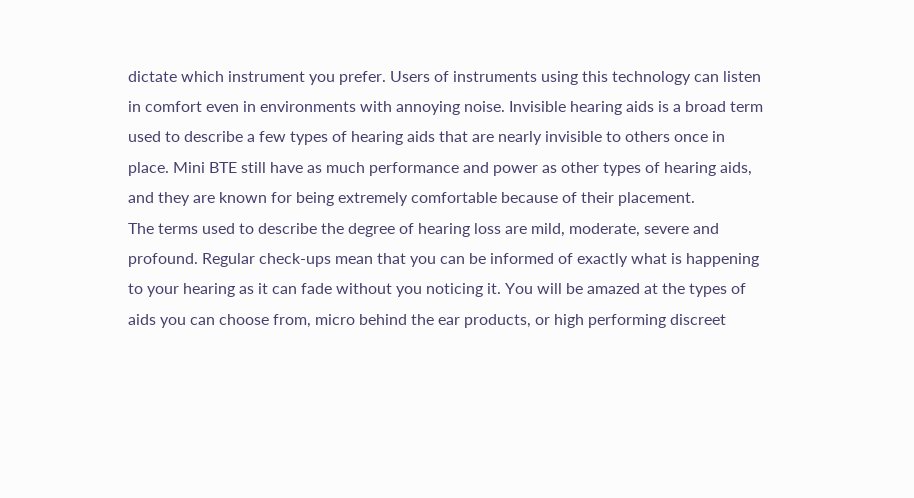dictate which instrument you prefer. Users of instruments using this technology can listen in comfort even in environments with annoying noise. Invisible hearing aids is a broad term used to describe a few types of hearing aids that are nearly invisible to others once in place. Mini BTE still have as much performance and power as other types of hearing aids, and they are known for being extremely comfortable because of their placement.
The terms used to describe the degree of hearing loss are mild, moderate, severe and profound. Regular check-ups mean that you can be informed of exactly what is happening to your hearing as it can fade without you noticing it. You will be amazed at the types of aids you can choose from, micro behind the ear products, or high performing discreet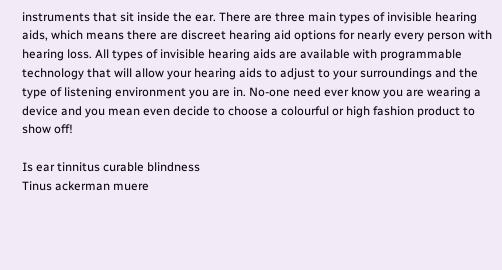instruments that sit inside the ear. There are three main types of invisible hearing aids, which means there are discreet hearing aid options for nearly every person with hearing loss. All types of invisible hearing aids are available with programmable technology that will allow your hearing aids to adjust to your surroundings and the type of listening environment you are in. No-one need ever know you are wearing a device and you mean even decide to choose a colourful or high fashion product to show off!

Is ear tinnitus curable blindness
Tinus ackerman muere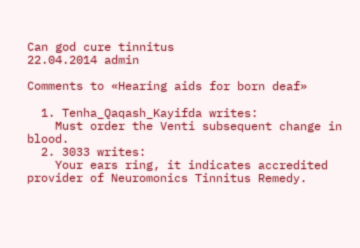Can god cure tinnitus
22.04.2014 admin

Comments to «Hearing aids for born deaf»

  1. Tenha_Qaqash_Kayifda writes:
    Must order the Venti subsequent change in blood.
  2. 3033 writes:
    Your ears ring, it indicates accredited provider of Neuromonics Tinnitus Remedy.